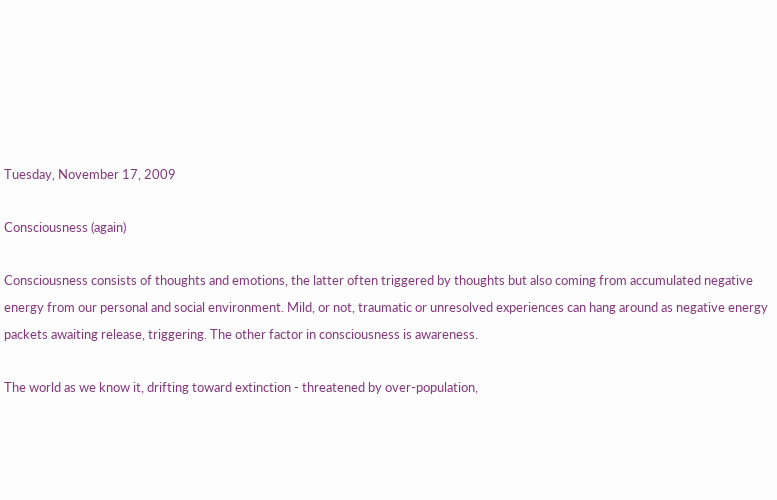Tuesday, November 17, 2009

Consciousness (again)

Consciousness consists of thoughts and emotions, the latter often triggered by thoughts but also coming from accumulated negative energy from our personal and social environment. Mild, or not, traumatic or unresolved experiences can hang around as negative energy packets awaiting release, triggering. The other factor in consciousness is awareness.

The world as we know it, drifting toward extinction - threatened by over-population,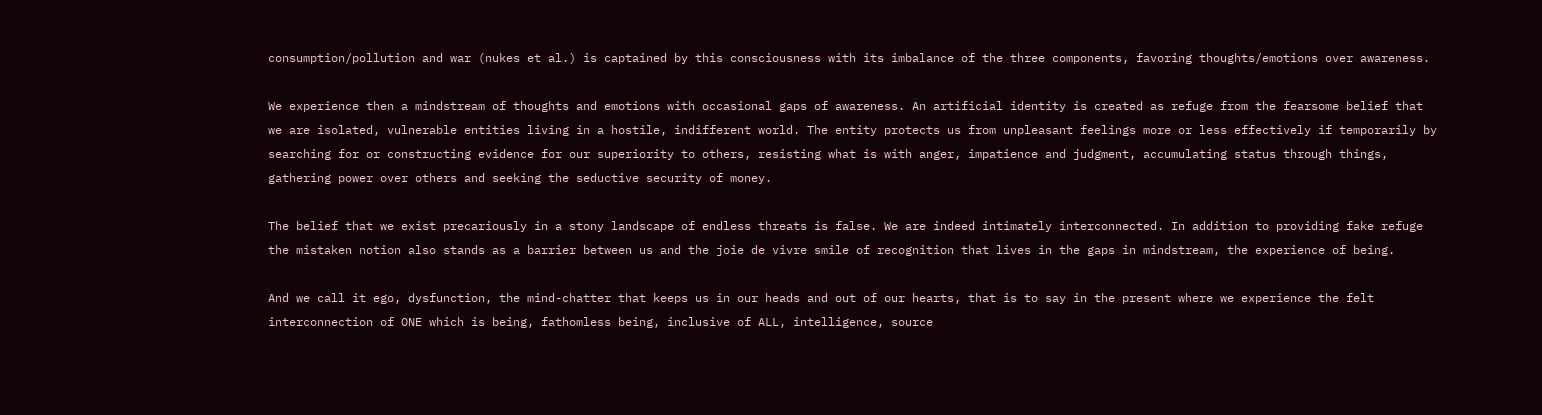consumption/pollution and war (nukes et al.) is captained by this consciousness with its imbalance of the three components, favoring thoughts/emotions over awareness.

We experience then a mindstream of thoughts and emotions with occasional gaps of awareness. An artificial identity is created as refuge from the fearsome belief that we are isolated, vulnerable entities living in a hostile, indifferent world. The entity protects us from unpleasant feelings more or less effectively if temporarily by searching for or constructing evidence for our superiority to others, resisting what is with anger, impatience and judgment, accumulating status through things, gathering power over others and seeking the seductive security of money.

The belief that we exist precariously in a stony landscape of endless threats is false. We are indeed intimately interconnected. In addition to providing fake refuge the mistaken notion also stands as a barrier between us and the joie de vivre smile of recognition that lives in the gaps in mindstream, the experience of being.

And we call it ego, dysfunction, the mind-chatter that keeps us in our heads and out of our hearts, that is to say in the present where we experience the felt interconnection of ONE which is being, fathomless being, inclusive of ALL, intelligence, source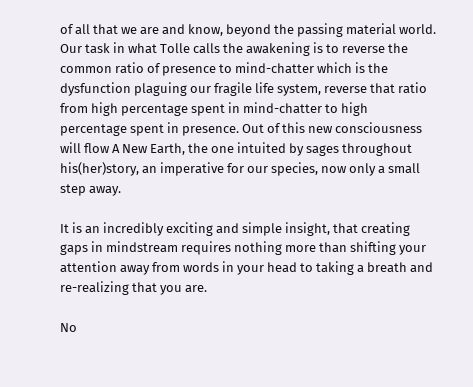of all that we are and know, beyond the passing material world. Our task in what Tolle calls the awakening is to reverse the common ratio of presence to mind-chatter which is the dysfunction plaguing our fragile life system, reverse that ratio from high percentage spent in mind-chatter to high percentage spent in presence. Out of this new consciousness will flow A New Earth, the one intuited by sages throughout his(her)story, an imperative for our species, now only a small step away.

It is an incredibly exciting and simple insight, that creating gaps in mindstream requires nothing more than shifting your attention away from words in your head to taking a breath and re-realizing that you are.

No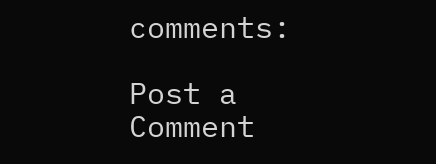comments:

Post a Comment